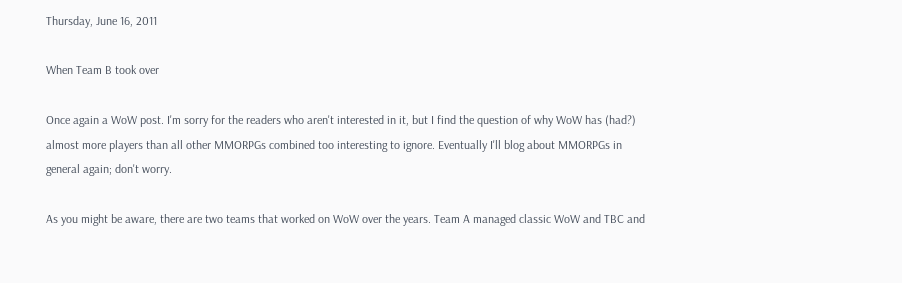Thursday, June 16, 2011

When Team B took over

Once again a WoW post. I'm sorry for the readers who aren't interested in it, but I find the question of why WoW has (had?) almost more players than all other MMORPGs combined too interesting to ignore. Eventually I'll blog about MMORPGs in general again; don't worry.

As you might be aware, there are two teams that worked on WoW over the years. Team A managed classic WoW and TBC and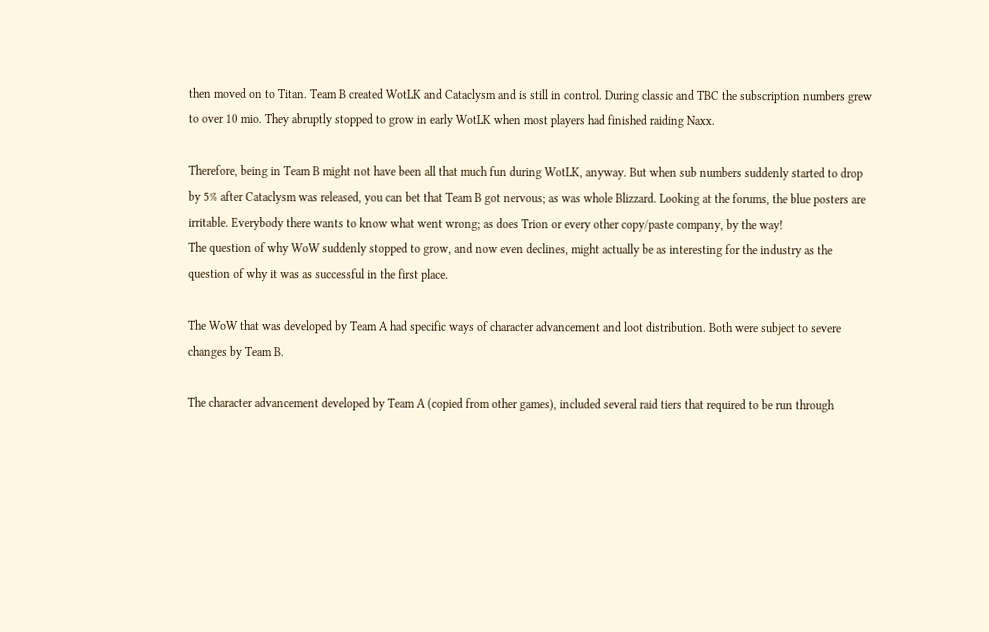then moved on to Titan. Team B created WotLK and Cataclysm and is still in control. During classic and TBC the subscription numbers grew to over 10 mio. They abruptly stopped to grow in early WotLK when most players had finished raiding Naxx.

Therefore, being in Team B might not have been all that much fun during WotLK, anyway. But when sub numbers suddenly started to drop by 5% after Cataclysm was released, you can bet that Team B got nervous; as was whole Blizzard. Looking at the forums, the blue posters are irritable. Everybody there wants to know what went wrong; as does Trion or every other copy/paste company, by the way!
The question of why WoW suddenly stopped to grow, and now even declines, might actually be as interesting for the industry as the question of why it was as successful in the first place.

The WoW that was developed by Team A had specific ways of character advancement and loot distribution. Both were subject to severe changes by Team B.

The character advancement developed by Team A (copied from other games), included several raid tiers that required to be run through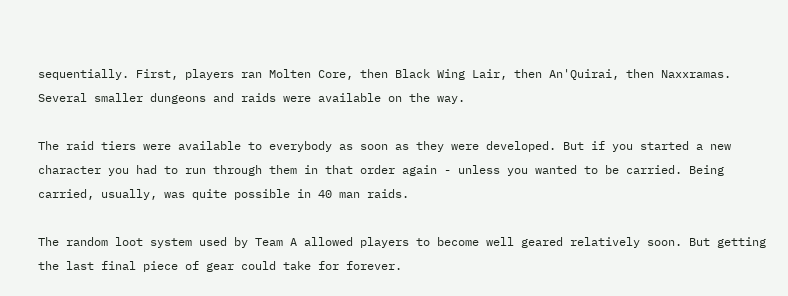sequentially. First, players ran Molten Core, then Black Wing Lair, then An'Quirai, then Naxxramas. Several smaller dungeons and raids were available on the way.

The raid tiers were available to everybody as soon as they were developed. But if you started a new character you had to run through them in that order again - unless you wanted to be carried. Being carried, usually, was quite possible in 40 man raids.

The random loot system used by Team A allowed players to become well geared relatively soon. But getting the last final piece of gear could take for forever.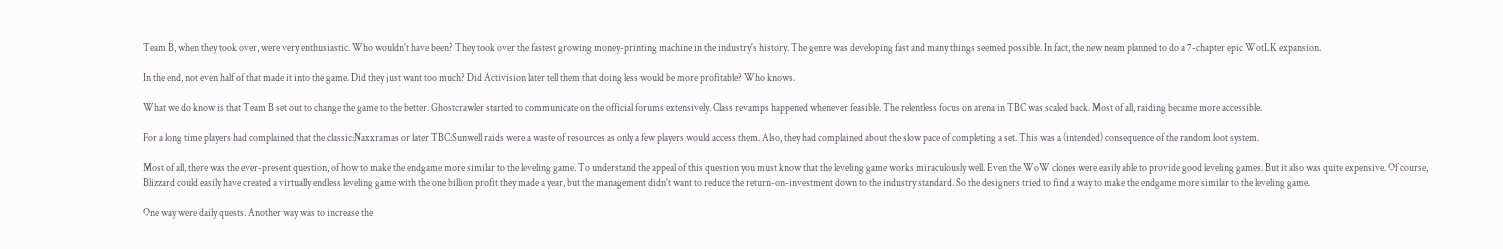Team B, when they took over, were very enthusiastic. Who wouldn't have been? They took over the fastest growing money-printing machine in the industry's history. The genre was developing fast and many things seemed possible. In fact, the new neam planned to do a 7-chapter epic WotLK expansion.

In the end, not even half of that made it into the game. Did they just want too much? Did Activision later tell them that doing less would be more profitable? Who knows.

What we do know is that Team B set out to change the game to the better. Ghostcrawler started to communicate on the official forums extensively. Class revamps happened whenever feasible. The relentless focus on arena in TBC was scaled back. Most of all, raiding became more accessible.

For a long time players had complained that the classic:Naxxramas or later TBC:Sunwell raids were a waste of resources as only a few players would access them. Also, they had complained about the slow pace of completing a set. This was a (intended) consequence of the random loot system.

Most of all, there was the ever-present question, of how to make the endgame more similar to the leveling game. To understand the appeal of this question you must know that the leveling game works miraculously well. Even the WoW clones were easily able to provide good leveling games. But it also was quite expensive. Of course, Blizzard could easily have created a virtually endless leveling game with the one billion profit they made a year, but the management didn't want to reduce the return-on-investment down to the industry standard. So the designers tried to find a way to make the endgame more similar to the leveling game.

One way were daily quests. Another way was to increase the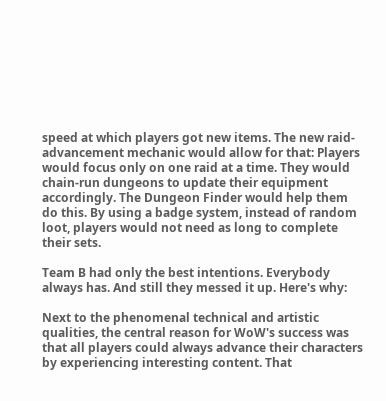speed at which players got new items. The new raid-advancement mechanic would allow for that: Players would focus only on one raid at a time. They would chain-run dungeons to update their equipment accordingly. The Dungeon Finder would help them do this. By using a badge system, instead of random loot, players would not need as long to complete their sets.

Team B had only the best intentions. Everybody always has. And still they messed it up. Here's why:

Next to the phenomenal technical and artistic qualities, the central reason for WoW's success was that all players could always advance their characters by experiencing interesting content. That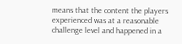means that the content the players experienced was at a reasonable challenge level and happened in a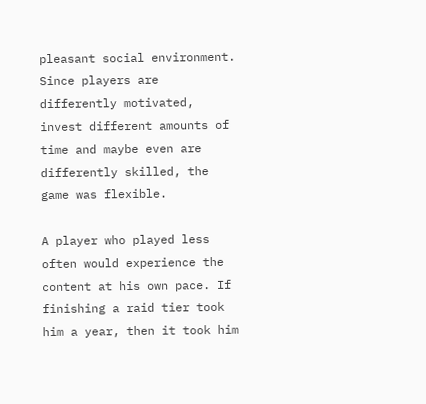pleasant social environment.
Since players are differently motivated, invest different amounts of time and maybe even are differently skilled, the game was flexible.

A player who played less often would experience the content at his own pace. If finishing a raid tier took him a year, then it took him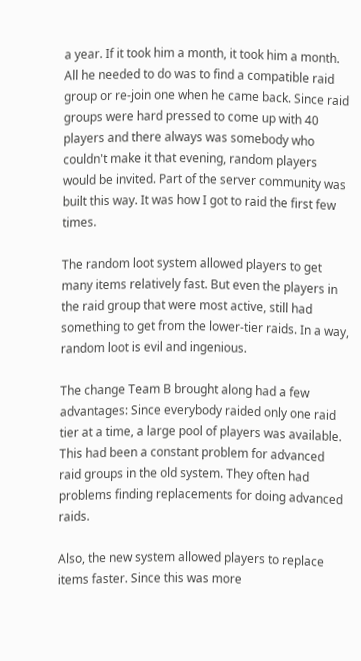a year. If it took him a month, it took him a month. All he needed to do was to find a compatible raid group or re-join one when he came back. Since raid groups were hard pressed to come up with 40 players and there always was somebody who couldn't make it that evening, random players would be invited. Part of the server community was built this way. It was how I got to raid the first few times.

The random loot system allowed players to get many items relatively fast. But even the players in the raid group that were most active, still had something to get from the lower-tier raids. In a way, random loot is evil and ingenious.

The change Team B brought along had a few advantages: Since everybody raided only one raid tier at a time, a large pool of players was available. This had been a constant problem for advanced raid groups in the old system. They often had problems finding replacements for doing advanced raids.

Also, the new system allowed players to replace items faster. Since this was more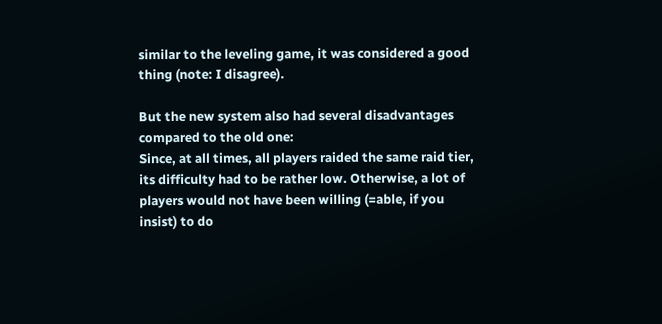similar to the leveling game, it was considered a good thing (note: I disagree).

But the new system also had several disadvantages compared to the old one:
Since, at all times, all players raided the same raid tier, its difficulty had to be rather low. Otherwise, a lot of players would not have been willing (=able, if you insist) to do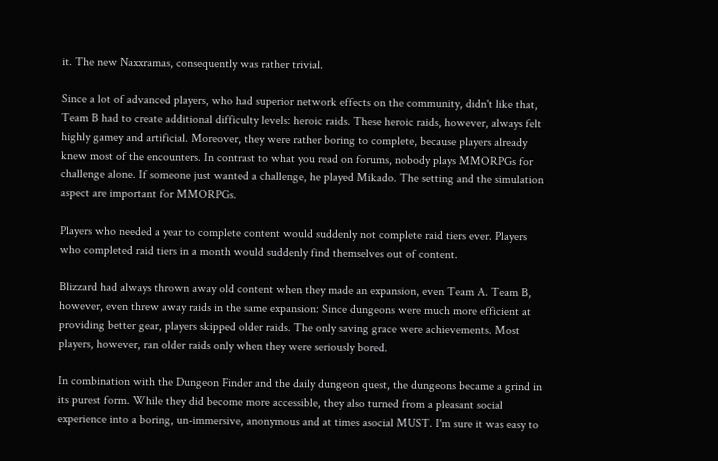it. The new Naxxramas, consequently was rather trivial.

Since a lot of advanced players, who had superior network effects on the community, didn't like that, Team B had to create additional difficulty levels: heroic raids. These heroic raids, however, always felt highly gamey and artificial. Moreover, they were rather boring to complete, because players already knew most of the encounters. In contrast to what you read on forums, nobody plays MMORPGs for challenge alone. If someone just wanted a challenge, he played Mikado. The setting and the simulation aspect are important for MMORPGs.

Players who needed a year to complete content would suddenly not complete raid tiers ever. Players who completed raid tiers in a month would suddenly find themselves out of content.

Blizzard had always thrown away old content when they made an expansion, even Team A. Team B, however, even threw away raids in the same expansion: Since dungeons were much more efficient at providing better gear, players skipped older raids. The only saving grace were achievements. Most players, however, ran older raids only when they were seriously bored.

In combination with the Dungeon Finder and the daily dungeon quest, the dungeons became a grind in its purest form. While they did become more accessible, they also turned from a pleasant social experience into a boring, un-immersive, anonymous and at times asocial MUST. I'm sure it was easy to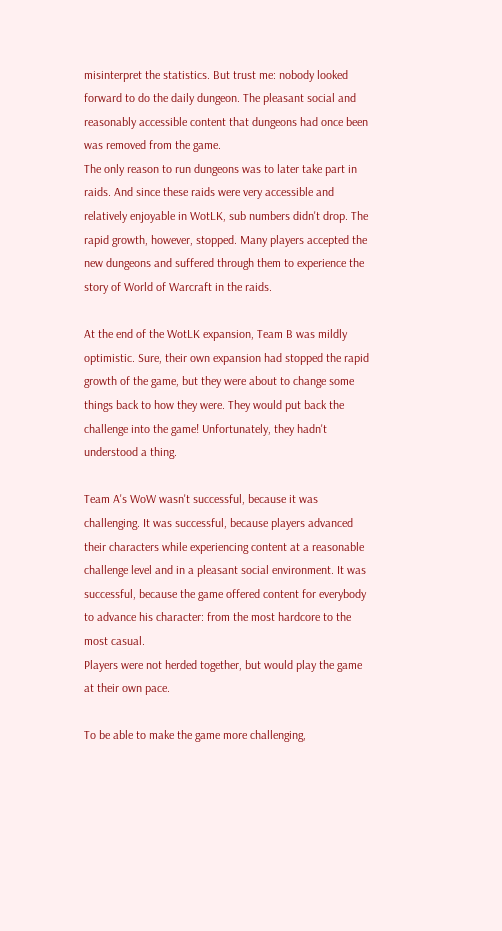misinterpret the statistics. But trust me: nobody looked forward to do the daily dungeon. The pleasant social and reasonably accessible content that dungeons had once been was removed from the game.
The only reason to run dungeons was to later take part in raids. And since these raids were very accessible and relatively enjoyable in WotLK, sub numbers didn't drop. The rapid growth, however, stopped. Many players accepted the new dungeons and suffered through them to experience the story of World of Warcraft in the raids.

At the end of the WotLK expansion, Team B was mildly optimistic. Sure, their own expansion had stopped the rapid growth of the game, but they were about to change some things back to how they were. They would put back the challenge into the game! Unfortunately, they hadn't understood a thing.

Team A's WoW wasn't successful, because it was challenging. It was successful, because players advanced their characters while experiencing content at a reasonable challenge level and in a pleasant social environment. It was successful, because the game offered content for everybody to advance his character: from the most hardcore to the most casual.
Players were not herded together, but would play the game at their own pace.

To be able to make the game more challenging,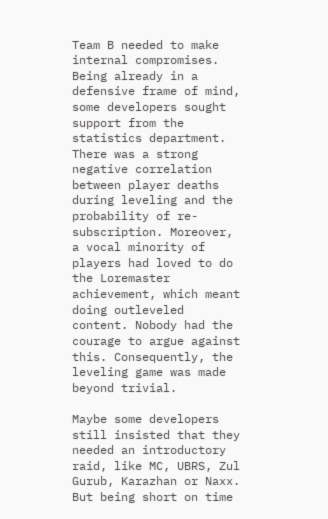Team B needed to make internal compromises. Being already in a defensive frame of mind, some developers sought support from the statistics department. There was a strong negative correlation between player deaths during leveling and the probability of re-subscription. Moreover, a vocal minority of players had loved to do the Loremaster achievement, which meant doing outleveled content. Nobody had the courage to argue against this. Consequently, the leveling game was made beyond trivial.

Maybe some developers still insisted that they needed an introductory raid, like MC, UBRS, Zul Gurub, Karazhan or Naxx. But being short on time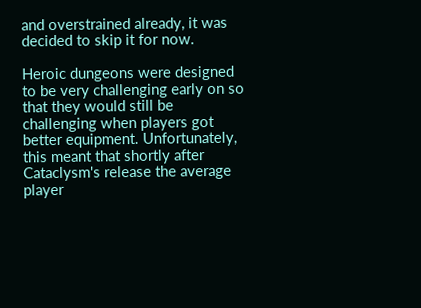and overstrained already, it was decided to skip it for now.

Heroic dungeons were designed to be very challenging early on so that they would still be challenging when players got better equipment. Unfortunately, this meant that shortly after Cataclysm's release the average player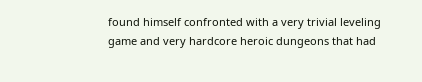found himself confronted with a very trivial leveling game and very hardcore heroic dungeons that had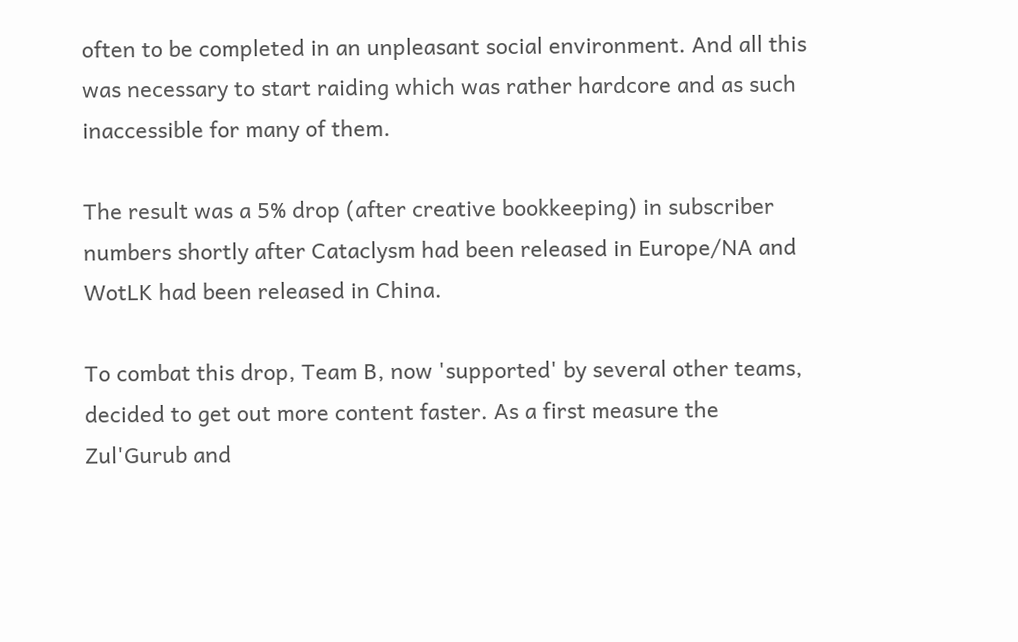often to be completed in an unpleasant social environment. And all this was necessary to start raiding which was rather hardcore and as such inaccessible for many of them.

The result was a 5% drop (after creative bookkeeping) in subscriber numbers shortly after Cataclysm had been released in Europe/NA and WotLK had been released in China.

To combat this drop, Team B, now 'supported' by several other teams, decided to get out more content faster. As a first measure the Zul'Gurub and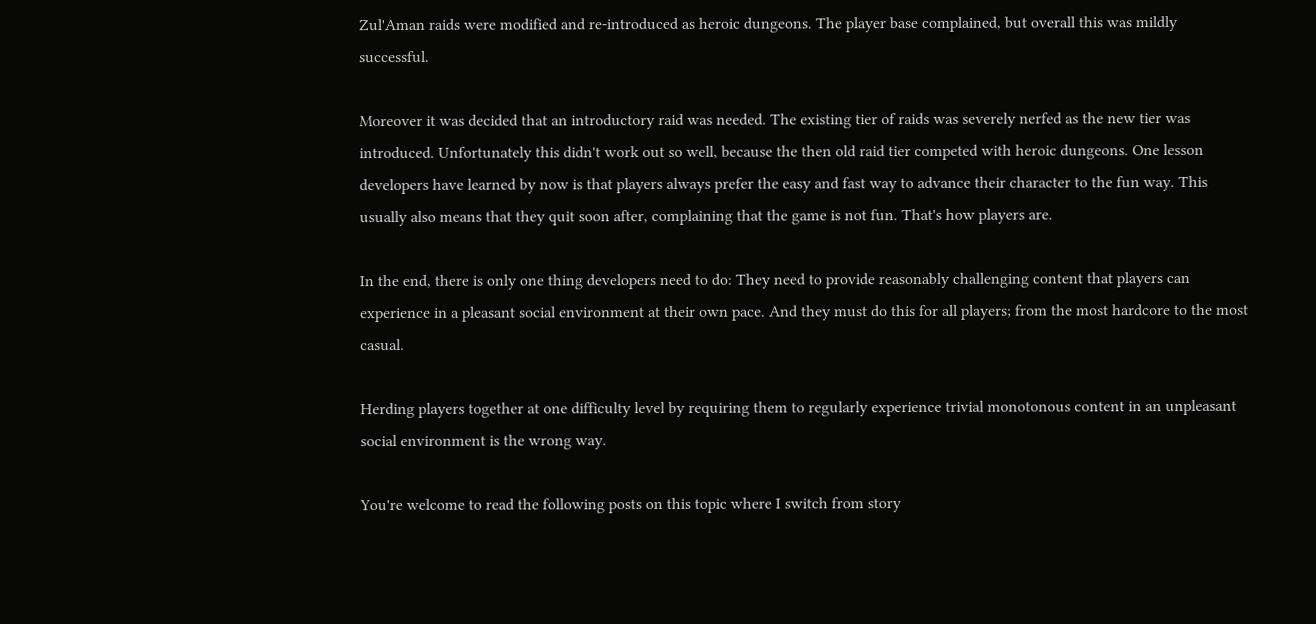Zul'Aman raids were modified and re-introduced as heroic dungeons. The player base complained, but overall this was mildly successful.

Moreover it was decided that an introductory raid was needed. The existing tier of raids was severely nerfed as the new tier was introduced. Unfortunately this didn't work out so well, because the then old raid tier competed with heroic dungeons. One lesson developers have learned by now is that players always prefer the easy and fast way to advance their character to the fun way. This usually also means that they quit soon after, complaining that the game is not fun. That's how players are.

In the end, there is only one thing developers need to do: They need to provide reasonably challenging content that players can experience in a pleasant social environment at their own pace. And they must do this for all players; from the most hardcore to the most casual.

Herding players together at one difficulty level by requiring them to regularly experience trivial monotonous content in an unpleasant social environment is the wrong way.

You're welcome to read the following posts on this topic where I switch from story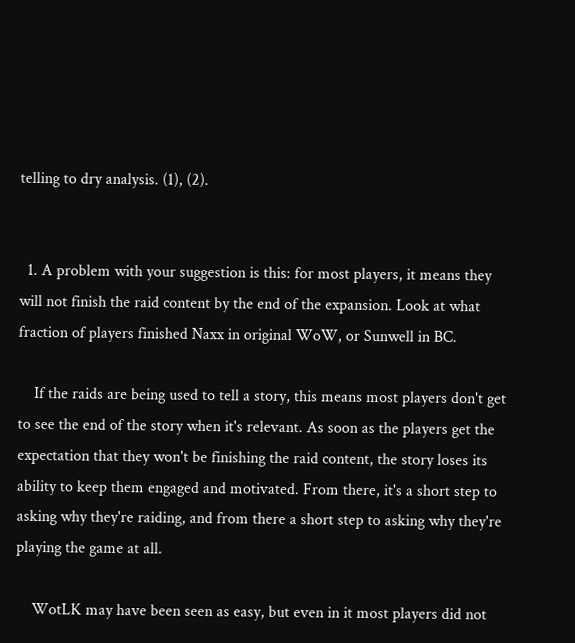telling to dry analysis. (1), (2).


  1. A problem with your suggestion is this: for most players, it means they will not finish the raid content by the end of the expansion. Look at what fraction of players finished Naxx in original WoW, or Sunwell in BC.

    If the raids are being used to tell a story, this means most players don't get to see the end of the story when it's relevant. As soon as the players get the expectation that they won't be finishing the raid content, the story loses its ability to keep them engaged and motivated. From there, it's a short step to asking why they're raiding, and from there a short step to asking why they're playing the game at all.

    WotLK may have been seen as easy, but even in it most players did not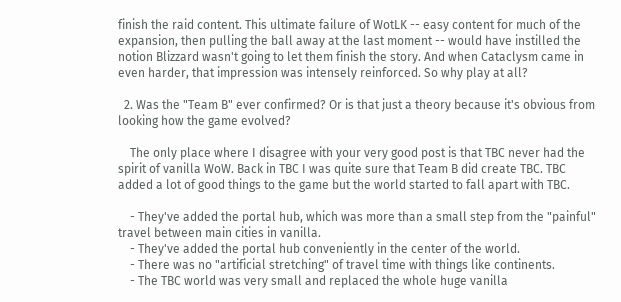finish the raid content. This ultimate failure of WotLK -- easy content for much of the expansion, then pulling the ball away at the last moment -- would have instilled the notion Blizzard wasn't going to let them finish the story. And when Cataclysm came in even harder, that impression was intensely reinforced. So why play at all?

  2. Was the "Team B" ever confirmed? Or is that just a theory because it's obvious from looking how the game evolved?

    The only place where I disagree with your very good post is that TBC never had the spirit of vanilla WoW. Back in TBC I was quite sure that Team B did create TBC. TBC added a lot of good things to the game but the world started to fall apart with TBC.

    - They've added the portal hub, which was more than a small step from the "painful" travel between main cities in vanilla.
    - They've added the portal hub conveniently in the center of the world.
    - There was no "artificial stretching" of travel time with things like continents.
    - The TBC world was very small and replaced the whole huge vanilla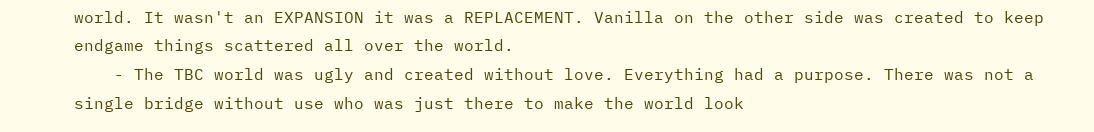world. It wasn't an EXPANSION it was a REPLACEMENT. Vanilla on the other side was created to keep endgame things scattered all over the world.
    - The TBC world was ugly and created without love. Everything had a purpose. There was not a single bridge without use who was just there to make the world look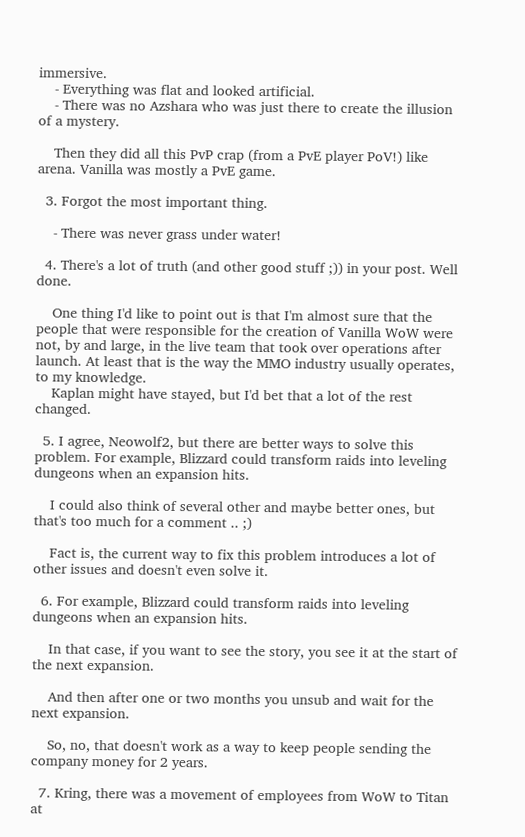immersive.
    - Everything was flat and looked artificial.
    - There was no Azshara who was just there to create the illusion of a mystery.

    Then they did all this PvP crap (from a PvE player PoV!) like arena. Vanilla was mostly a PvE game.

  3. Forgot the most important thing.

    - There was never grass under water!

  4. There's a lot of truth (and other good stuff ;)) in your post. Well done.

    One thing I'd like to point out is that I'm almost sure that the people that were responsible for the creation of Vanilla WoW were not, by and large, in the live team that took over operations after launch. At least that is the way the MMO industry usually operates, to my knowledge.
    Kaplan might have stayed, but I'd bet that a lot of the rest changed.

  5. I agree, Neowolf2, but there are better ways to solve this problem. For example, Blizzard could transform raids into leveling dungeons when an expansion hits.

    I could also think of several other and maybe better ones, but that's too much for a comment .. ;)

    Fact is, the current way to fix this problem introduces a lot of other issues and doesn't even solve it.

  6. For example, Blizzard could transform raids into leveling dungeons when an expansion hits.

    In that case, if you want to see the story, you see it at the start of the next expansion.

    And then after one or two months you unsub and wait for the next expansion.

    So, no, that doesn't work as a way to keep people sending the company money for 2 years.

  7. Kring, there was a movement of employees from WoW to Titan at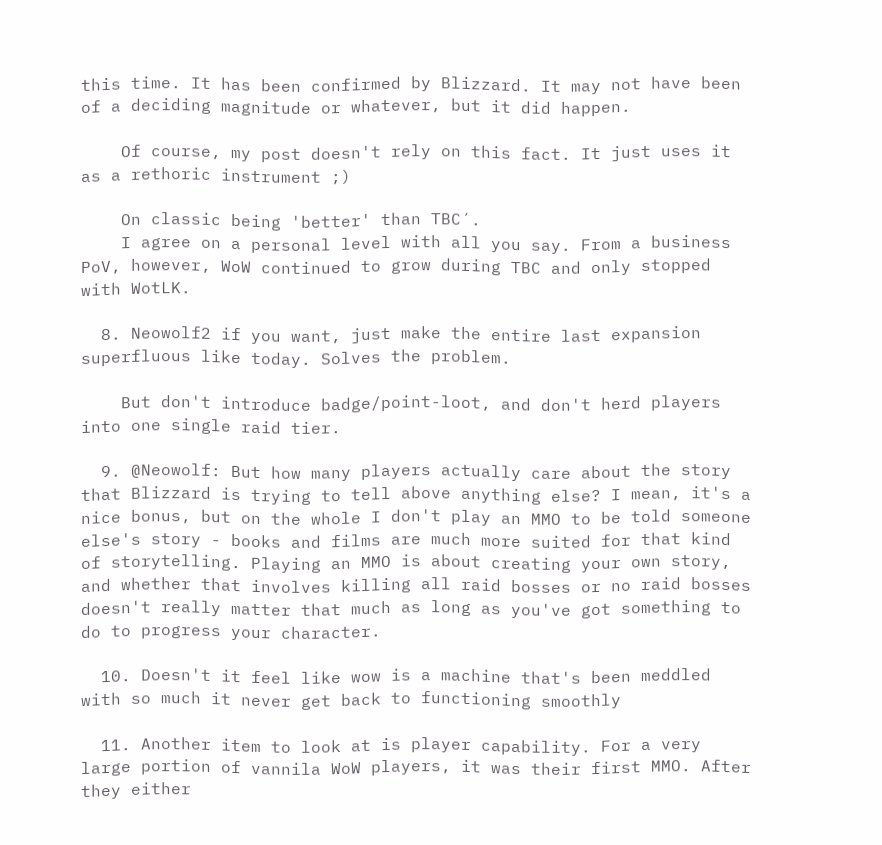this time. It has been confirmed by Blizzard. It may not have been of a deciding magnitude or whatever, but it did happen.

    Of course, my post doesn't rely on this fact. It just uses it as a rethoric instrument ;)

    On classic being 'better' than TBC´.
    I agree on a personal level with all you say. From a business PoV, however, WoW continued to grow during TBC and only stopped with WotLK.

  8. Neowolf2 if you want, just make the entire last expansion superfluous like today. Solves the problem.

    But don't introduce badge/point-loot, and don't herd players into one single raid tier.

  9. @Neowolf: But how many players actually care about the story that Blizzard is trying to tell above anything else? I mean, it's a nice bonus, but on the whole I don't play an MMO to be told someone else's story - books and films are much more suited for that kind of storytelling. Playing an MMO is about creating your own story, and whether that involves killing all raid bosses or no raid bosses doesn't really matter that much as long as you've got something to do to progress your character.

  10. Doesn't it feel like wow is a machine that's been meddled with so much it never get back to functioning smoothly

  11. Another item to look at is player capability. For a very large portion of vannila WoW players, it was their first MMO. After they either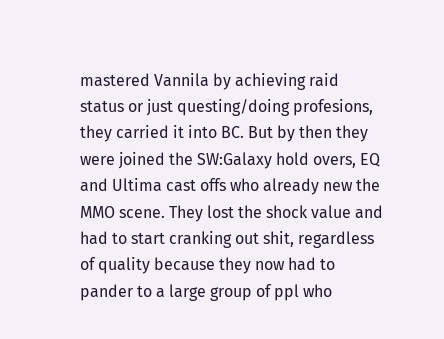mastered Vannila by achieving raid status or just questing/doing profesions, they carried it into BC. But by then they were joined the SW:Galaxy hold overs, EQ and Ultima cast offs who already new the MMO scene. They lost the shock value and had to start cranking out shit, regardless of quality because they now had to pander to a large group of ppl who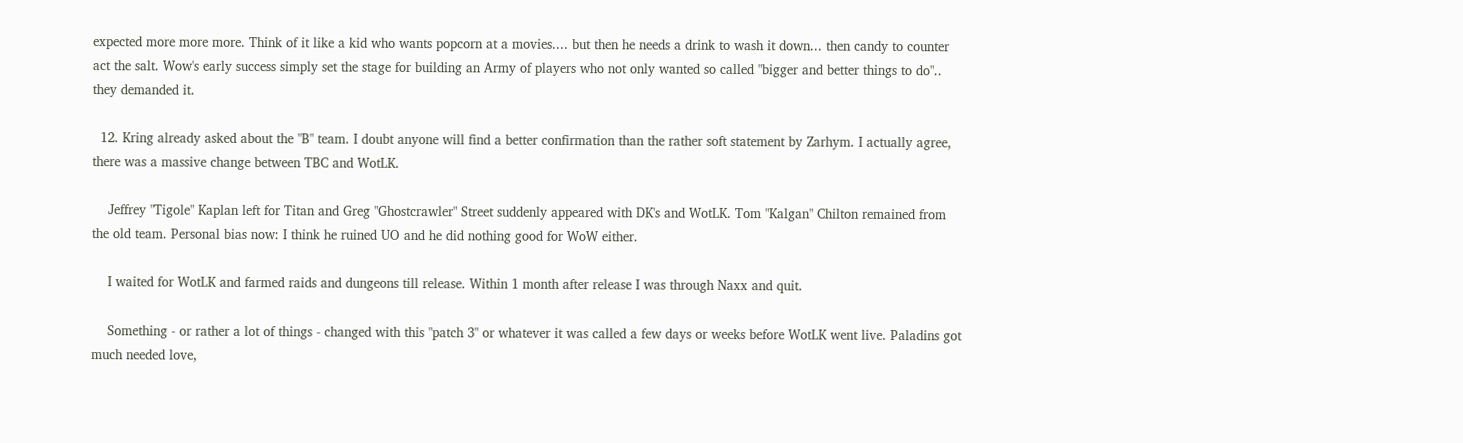expected more more more. Think of it like a kid who wants popcorn at a movies.... but then he needs a drink to wash it down... then candy to counter act the salt. Wow's early success simply set the stage for building an Army of players who not only wanted so called "bigger and better things to do".. they demanded it.

  12. Kring already asked about the "B" team. I doubt anyone will find a better confirmation than the rather soft statement by Zarhym. I actually agree, there was a massive change between TBC and WotLK.

    Jeffrey "Tigole" Kaplan left for Titan and Greg "Ghostcrawler" Street suddenly appeared with DK's and WotLK. Tom "Kalgan" Chilton remained from the old team. Personal bias now: I think he ruined UO and he did nothing good for WoW either.

    I waited for WotLK and farmed raids and dungeons till release. Within 1 month after release I was through Naxx and quit.

    Something - or rather a lot of things - changed with this "patch 3" or whatever it was called a few days or weeks before WotLK went live. Paladins got much needed love,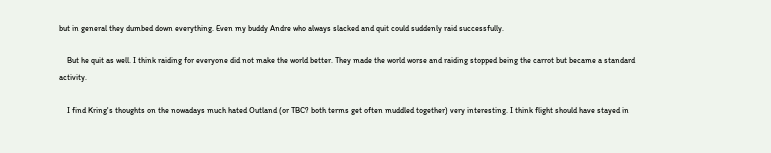but in general they dumbed down everything. Even my buddy Andre who always slacked and quit could suddenly raid successfully.

    But he quit as well. I think raiding for everyone did not make the world better. They made the world worse and raiding stopped being the carrot but became a standard activity.

    I find Kring's thoughts on the nowadays much hated Outland (or TBC? both terms get often muddled together) very interesting. I think flight should have stayed in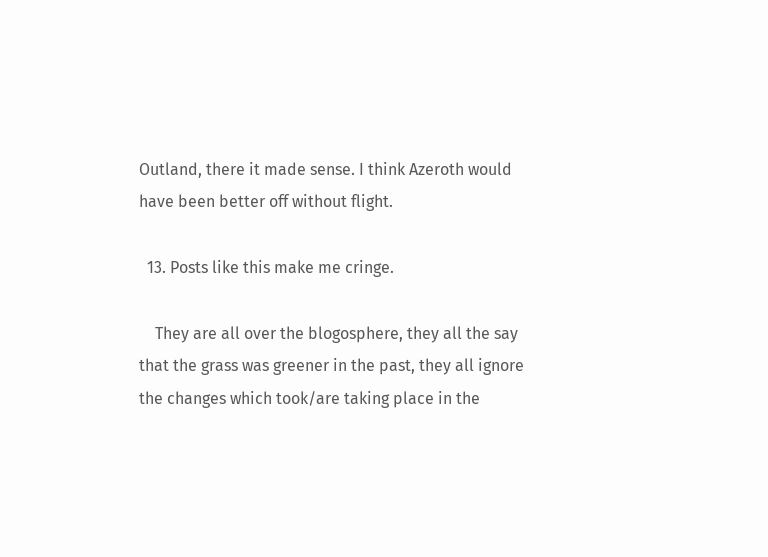Outland, there it made sense. I think Azeroth would have been better off without flight.

  13. Posts like this make me cringe.

    They are all over the blogosphere, they all the say that the grass was greener in the past, they all ignore the changes which took/are taking place in the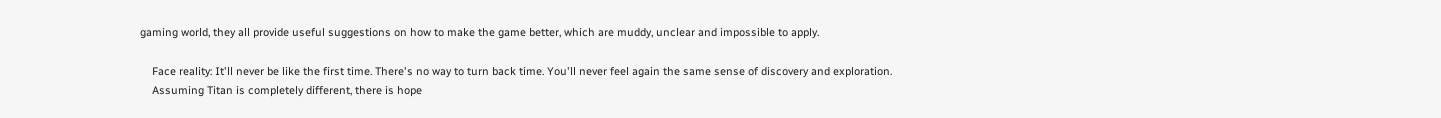gaming world, they all provide useful suggestions on how to make the game better, which are muddy, unclear and impossible to apply.

    Face reality: It'll never be like the first time. There's no way to turn back time. You'll never feel again the same sense of discovery and exploration.
    Assuming Titan is completely different, there is hope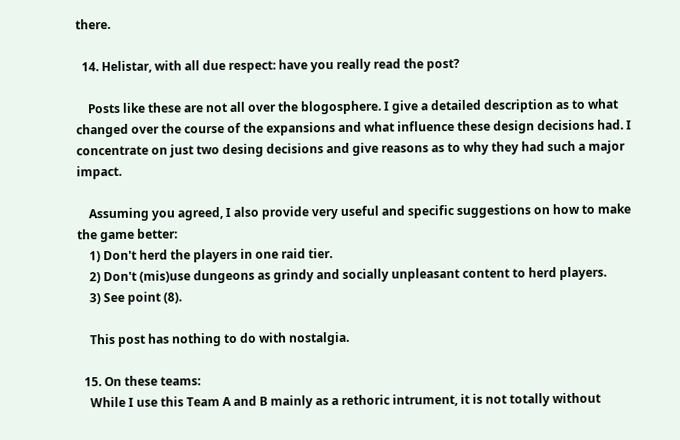there.

  14. Helistar, with all due respect: have you really read the post?

    Posts like these are not all over the blogosphere. I give a detailed description as to what changed over the course of the expansions and what influence these design decisions had. I concentrate on just two desing decisions and give reasons as to why they had such a major impact.

    Assuming you agreed, I also provide very useful and specific suggestions on how to make the game better:
    1) Don't herd the players in one raid tier.
    2) Don't (mis)use dungeons as grindy and socially unpleasant content to herd players.
    3) See point (8).

    This post has nothing to do with nostalgia.

  15. On these teams:
    While I use this Team A and B mainly as a rethoric intrument, it is not totally without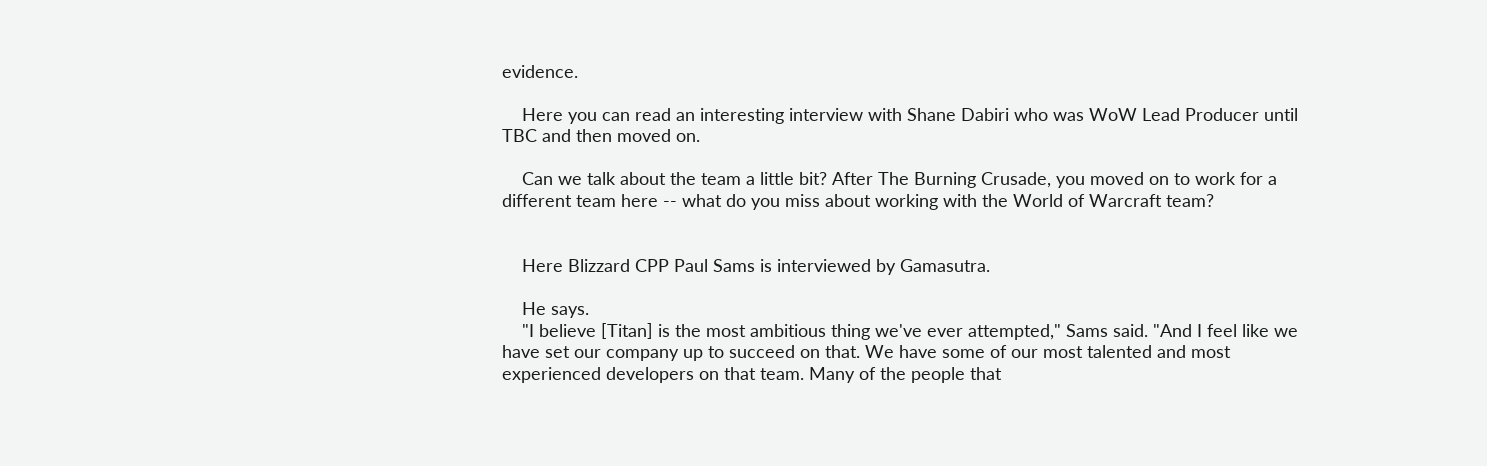evidence.

    Here you can read an interesting interview with Shane Dabiri who was WoW Lead Producer until TBC and then moved on.

    Can we talk about the team a little bit? After The Burning Crusade, you moved on to work for a different team here -- what do you miss about working with the World of Warcraft team?


    Here Blizzard CPP Paul Sams is interviewed by Gamasutra.

    He says.
    "I believe [Titan] is the most ambitious thing we've ever attempted," Sams said. "And I feel like we have set our company up to succeed on that. We have some of our most talented and most experienced developers on that team. Many of the people that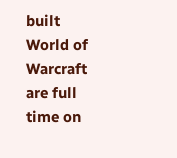built World of Warcraft are full time on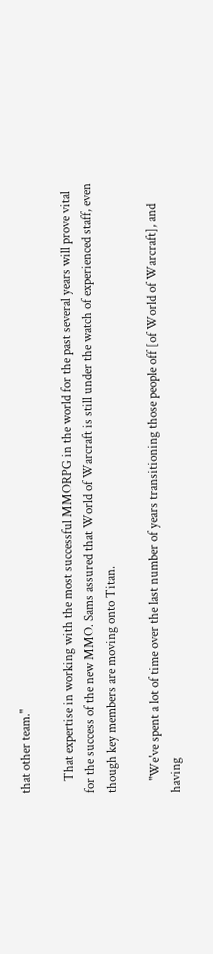that other team."

    That expertise in working with the most successful MMORPG in the world for the past several years will prove vital for the success of the new MMO. Sams assured that World of Warcraft is still under the watch of experienced staff, even though key members are moving onto Titan.

    "We've spent a lot of time over the last number of years transitioning those people off [of World of Warcraft], and having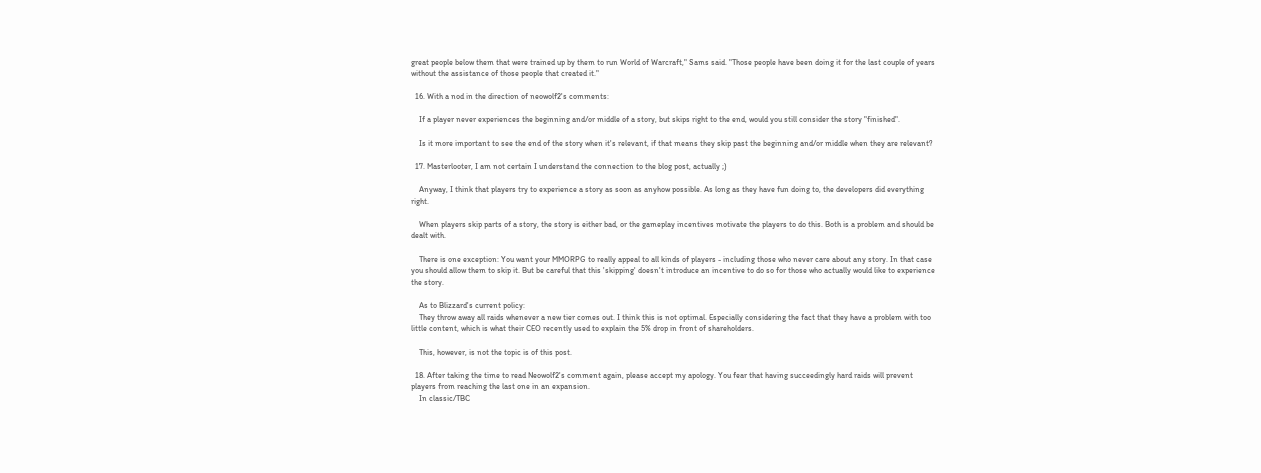great people below them that were trained up by them to run World of Warcraft," Sams said. "Those people have been doing it for the last couple of years without the assistance of those people that created it."

  16. With a nod in the direction of neowolf2's comments:

    If a player never experiences the beginning and/or middle of a story, but skips right to the end, would you still consider the story "finished".

    Is it more important to see the end of the story when it's relevant, if that means they skip past the beginning and/or middle when they are relevant?

  17. Masterlooter, I am not certain I understand the connection to the blog post, actually ;)

    Anyway, I think that players try to experience a story as soon as anyhow possible. As long as they have fun doing to, the developers did everything right.

    When players skip parts of a story, the story is either bad, or the gameplay incentives motivate the players to do this. Both is a problem and should be dealt with.

    There is one exception: You want your MMORPG to really appeal to all kinds of players - including those who never care about any story. In that case you should allow them to skip it. But be careful that this 'skipping' doesn't introduce an incentive to do so for those who actually would like to experience the story.

    As to Blizzard's current policy:
    They throw away all raids whenever a new tier comes out. I think this is not optimal. Especially considering the fact that they have a problem with too little content, which is what their CEO recently used to explain the 5% drop in front of shareholders.

    This, however, is not the topic is of this post.

  18. After taking the time to read Neowolf2's comment again, please accept my apology. You fear that having succeedingly hard raids will prevent players from reaching the last one in an expansion.
    In classic/TBC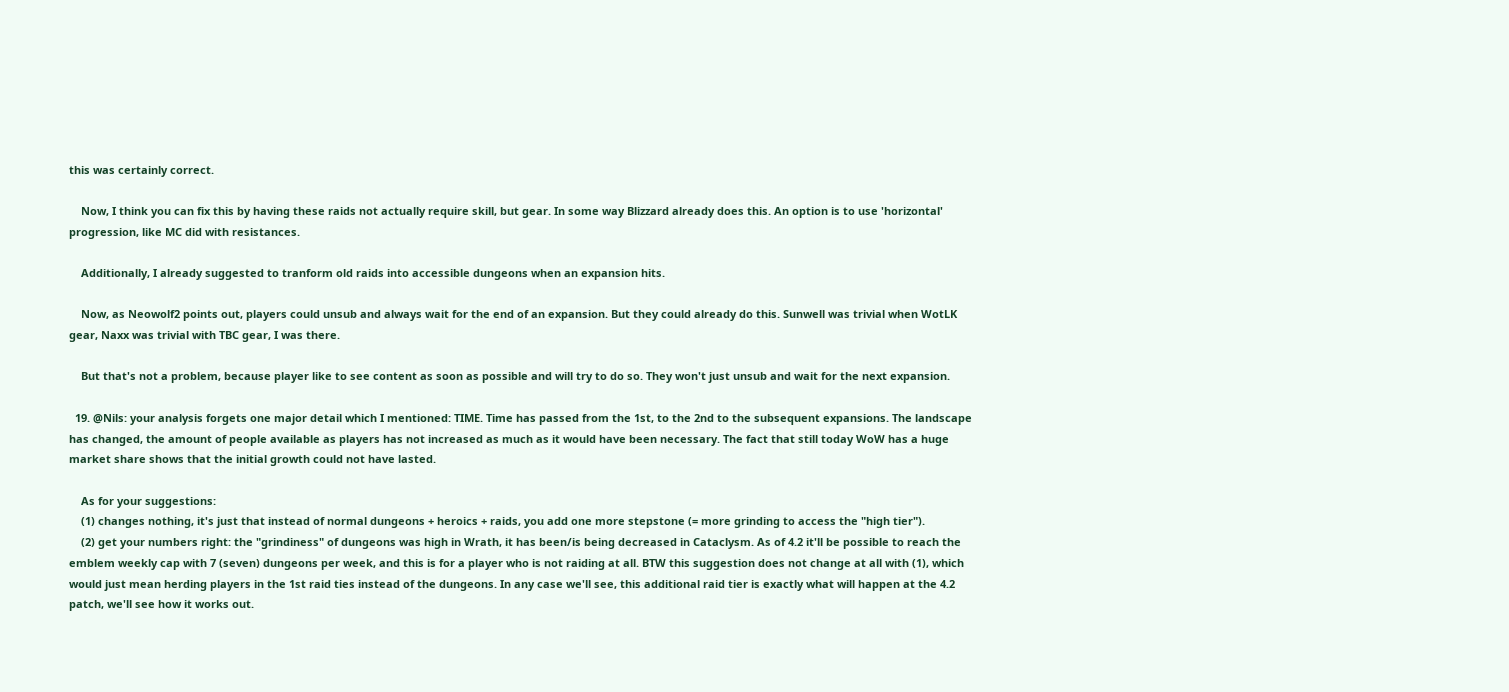this was certainly correct.

    Now, I think you can fix this by having these raids not actually require skill, but gear. In some way Blizzard already does this. An option is to use 'horizontal' progression, like MC did with resistances.

    Additionally, I already suggested to tranform old raids into accessible dungeons when an expansion hits.

    Now, as Neowolf2 points out, players could unsub and always wait for the end of an expansion. But they could already do this. Sunwell was trivial when WotLK gear, Naxx was trivial with TBC gear, I was there.

    But that's not a problem, because player like to see content as soon as possible and will try to do so. They won't just unsub and wait for the next expansion.

  19. @Nils: your analysis forgets one major detail which I mentioned: TIME. Time has passed from the 1st, to the 2nd to the subsequent expansions. The landscape has changed, the amount of people available as players has not increased as much as it would have been necessary. The fact that still today WoW has a huge market share shows that the initial growth could not have lasted.

    As for your suggestions:
    (1) changes nothing, it's just that instead of normal dungeons + heroics + raids, you add one more stepstone (= more grinding to access the "high tier").
    (2) get your numbers right: the "grindiness" of dungeons was high in Wrath, it has been/is being decreased in Cataclysm. As of 4.2 it'll be possible to reach the emblem weekly cap with 7 (seven) dungeons per week, and this is for a player who is not raiding at all. BTW this suggestion does not change at all with (1), which would just mean herding players in the 1st raid ties instead of the dungeons. In any case we'll see, this additional raid tier is exactly what will happen at the 4.2 patch, we'll see how it works out.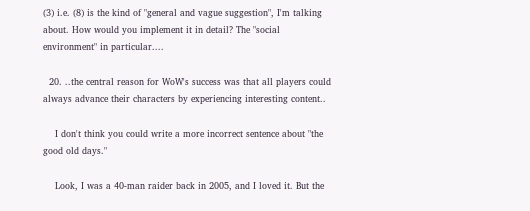(3) i.e. (8) is the kind of "general and vague suggestion", I'm talking about. How would you implement it in detail? The "social environment" in particular....

  20. ..the central reason for WoW's success was that all players could always advance their characters by experiencing interesting content..

    I don't think you could write a more incorrect sentence about "the good old days."

    Look, I was a 40-man raider back in 2005, and I loved it. But the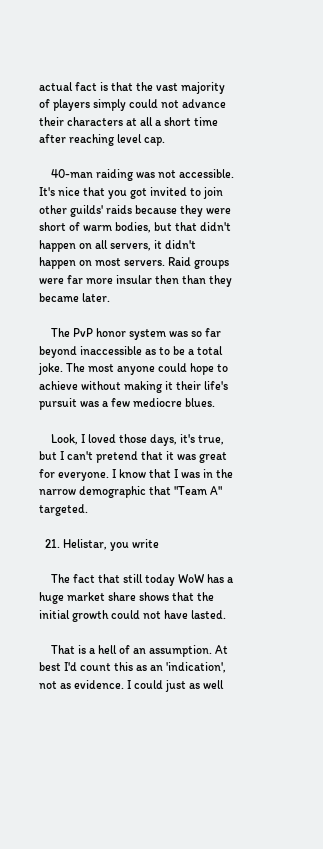actual fact is that the vast majority of players simply could not advance their characters at all a short time after reaching level cap.

    40-man raiding was not accessible. It's nice that you got invited to join other guilds' raids because they were short of warm bodies, but that didn't happen on all servers, it didn't happen on most servers. Raid groups were far more insular then than they became later.

    The PvP honor system was so far beyond inaccessible as to be a total joke. The most anyone could hope to achieve without making it their life's pursuit was a few mediocre blues.

    Look, I loved those days, it's true, but I can't pretend that it was great for everyone. I know that I was in the narrow demographic that "Team A" targeted.

  21. Helistar, you write

    The fact that still today WoW has a huge market share shows that the initial growth could not have lasted.

    That is a hell of an assumption. At best I'd count this as an 'indication', not as evidence. I could just as well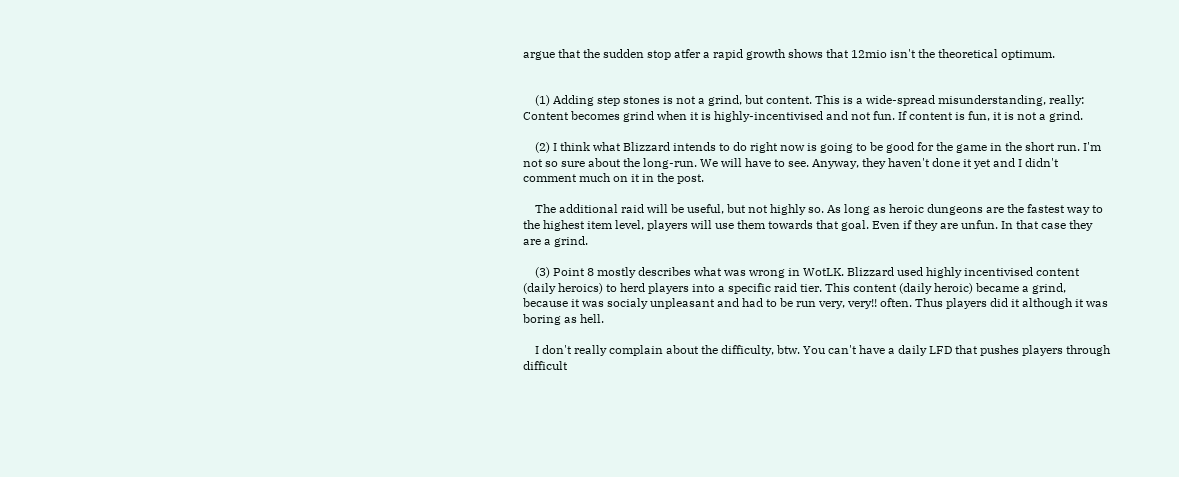argue that the sudden stop atfer a rapid growth shows that 12mio isn't the theoretical optimum.


    (1) Adding step stones is not a grind, but content. This is a wide-spread misunderstanding, really: Content becomes grind when it is highly-incentivised and not fun. If content is fun, it is not a grind.

    (2) I think what Blizzard intends to do right now is going to be good for the game in the short run. I'm not so sure about the long-run. We will have to see. Anyway, they haven't done it yet and I didn't comment much on it in the post.

    The additional raid will be useful, but not highly so. As long as heroic dungeons are the fastest way to the highest item level, players will use them towards that goal. Even if they are unfun. In that case they are a grind.

    (3) Point 8 mostly describes what was wrong in WotLK. Blizzard used highly incentivised content (daily heroics) to herd players into a specific raid tier. This content (daily heroic) became a grind, because it was socialy unpleasant and had to be run very, very!! often. Thus players did it although it was boring as hell.

    I don't really complain about the difficulty, btw. You can't have a daily LFD that pushes players through difficult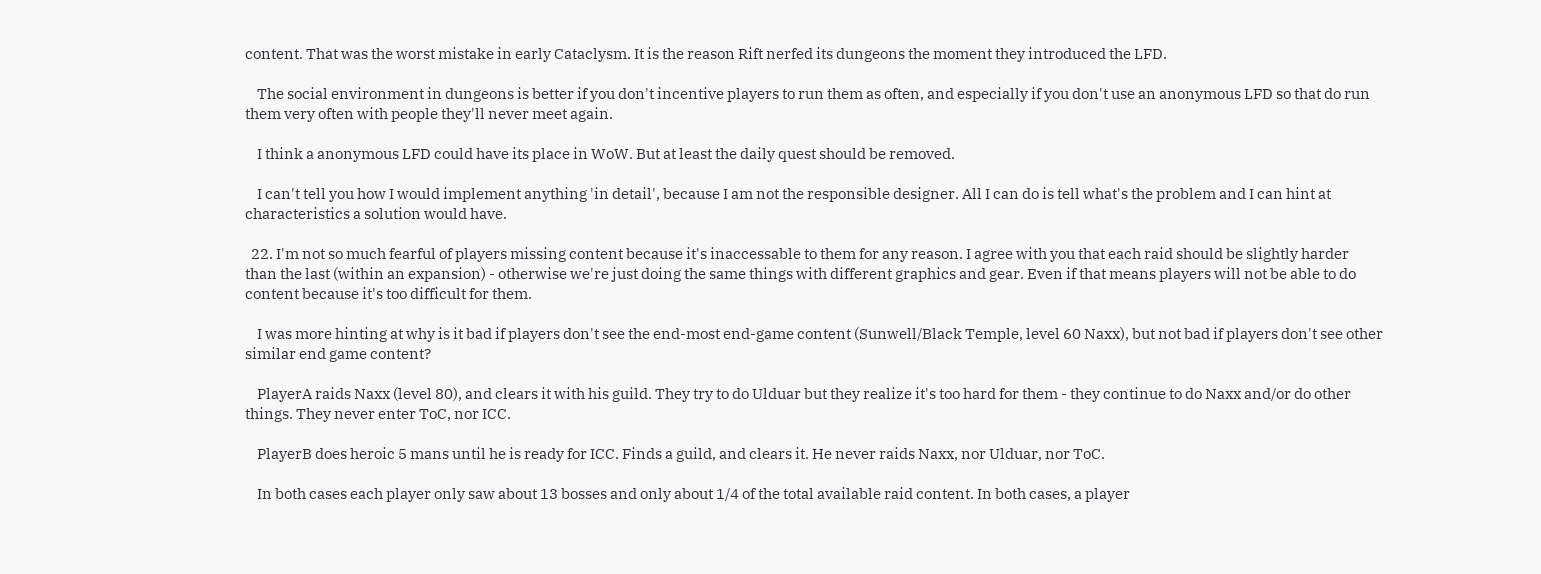content. That was the worst mistake in early Cataclysm. It is the reason Rift nerfed its dungeons the moment they introduced the LFD.

    The social environment in dungeons is better if you don't incentive players to run them as often, and especially if you don't use an anonymous LFD so that do run them very often with people they'll never meet again.

    I think a anonymous LFD could have its place in WoW. But at least the daily quest should be removed.

    I can't tell you how I would implement anything 'in detail', because I am not the responsible designer. All I can do is tell what's the problem and I can hint at characteristics a solution would have.

  22. I'm not so much fearful of players missing content because it's inaccessable to them for any reason. I agree with you that each raid should be slightly harder than the last (within an expansion) - otherwise we're just doing the same things with different graphics and gear. Even if that means players will not be able to do content because it's too difficult for them.

    I was more hinting at why is it bad if players don't see the end-most end-game content (Sunwell/Black Temple, level 60 Naxx), but not bad if players don't see other similar end game content?

    PlayerA raids Naxx (level 80), and clears it with his guild. They try to do Ulduar but they realize it's too hard for them - they continue to do Naxx and/or do other things. They never enter ToC, nor ICC.

    PlayerB does heroic 5 mans until he is ready for ICC. Finds a guild, and clears it. He never raids Naxx, nor Ulduar, nor ToC.

    In both cases each player only saw about 13 bosses and only about 1/4 of the total available raid content. In both cases, a player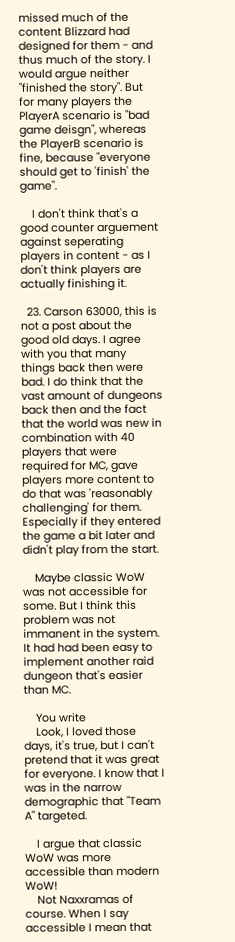missed much of the content Blizzard had designed for them - and thus much of the story. I would argue neither "finished the story". But for many players the PlayerA scenario is "bad game deisgn", whereas the PlayerB scenario is fine, because "everyone should get to 'finish' the game".

    I don't think that's a good counter arguement against seperating players in content - as I don't think players are actually finishing it.

  23. Carson 63000, this is not a post about the good old days. I agree with you that many things back then were bad. I do think that the vast amount of dungeons back then and the fact that the world was new in combination with 40 players that were required for MC, gave players more content to do that was 'reasonably challenging' for them. Especially if they entered the game a bit later and didn't play from the start.

    Maybe classic WoW was not accessible for some. But I think this problem was not immanent in the system. It had had been easy to implement another raid dungeon that's easier than MC.

    You write
    Look, I loved those days, it's true, but I can't pretend that it was great for everyone. I know that I was in the narrow demographic that "Team A" targeted.

    I argue that classic WoW was more accessible than modern WoW!
    Not Naxxramas of course. When I say accessible I mean that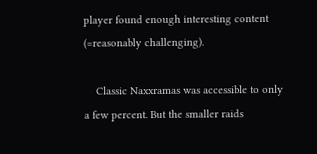player found enough interesting content (=reasonably challenging).

    Classic Naxxramas was accessible to only a few percent. But the smaller raids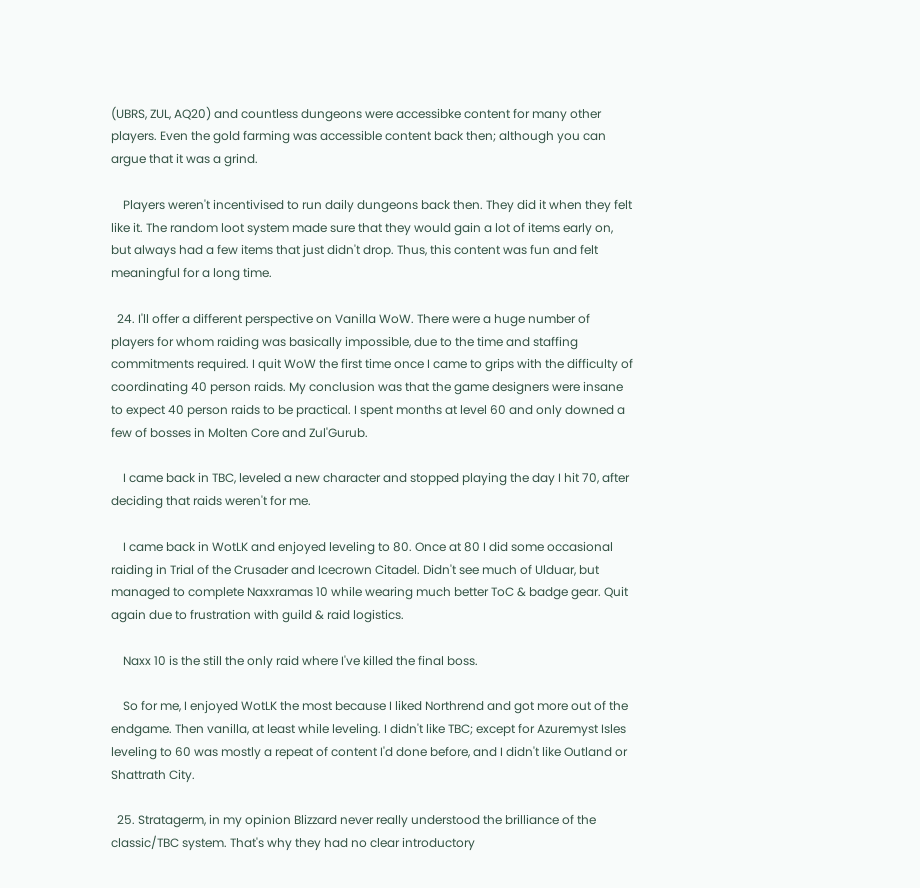(UBRS, ZUL, AQ20) and countless dungeons were accessibke content for many other players. Even the gold farming was accessible content back then; although you can argue that it was a grind.

    Players weren't incentivised to run daily dungeons back then. They did it when they felt like it. The random loot system made sure that they would gain a lot of items early on, but always had a few items that just didn't drop. Thus, this content was fun and felt meaningful for a long time.

  24. I'll offer a different perspective on Vanilla WoW. There were a huge number of players for whom raiding was basically impossible, due to the time and staffing commitments required. I quit WoW the first time once I came to grips with the difficulty of coordinating 40 person raids. My conclusion was that the game designers were insane to expect 40 person raids to be practical. I spent months at level 60 and only downed a few of bosses in Molten Core and Zul'Gurub.

    I came back in TBC, leveled a new character and stopped playing the day I hit 70, after deciding that raids weren't for me.

    I came back in WotLK and enjoyed leveling to 80. Once at 80 I did some occasional raiding in Trial of the Crusader and Icecrown Citadel. Didn't see much of Ulduar, but managed to complete Naxxramas 10 while wearing much better ToC & badge gear. Quit again due to frustration with guild & raid logistics.

    Naxx 10 is the still the only raid where I've killed the final boss.

    So for me, I enjoyed WotLK the most because I liked Northrend and got more out of the endgame. Then vanilla, at least while leveling. I didn't like TBC; except for Azuremyst Isles leveling to 60 was mostly a repeat of content I'd done before, and I didn't like Outland or Shattrath City.

  25. Stratagerm, in my opinion Blizzard never really understood the brilliance of the classic/TBC system. That's why they had no clear introductory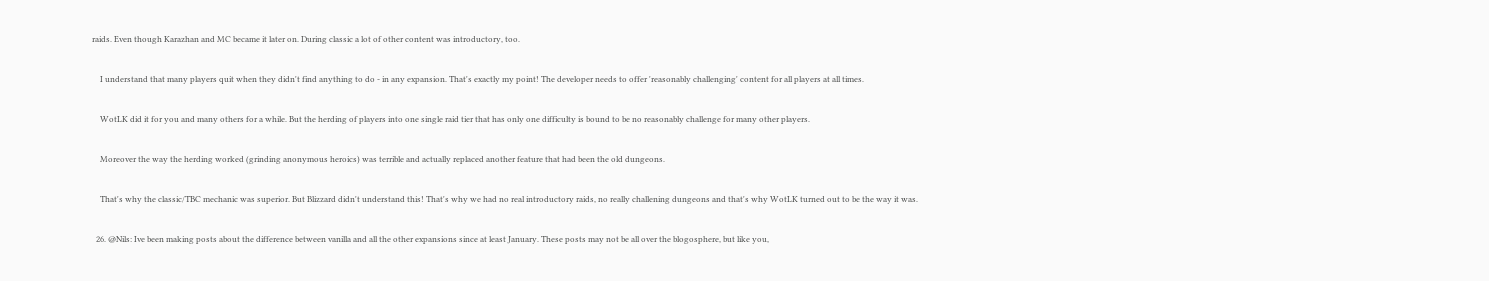raids. Even though Karazhan and MC became it later on. During classic a lot of other content was introductory, too.

    I understand that many players quit when they didn't find anything to do - in any expansion. That's exactly my point! The developer needs to offer 'reasonably challenging' content for all players at all times.

    WotLK did it for you and many others for a while. But the herding of players into one single raid tier that has only one difficulty is bound to be no reasonably challenge for many other players.

    Moreover the way the herding worked (grinding anonymous heroics) was terrible and actually replaced another feature that had been the old dungeons.

    That's why the classic/TBC mechanic was superior. But Blizzard didn't understand this! That's why we had no real introductory raids, no really challening dungeons and that's why WotLK turned out to be the way it was.

  26. @Nils: Ive been making posts about the difference between vanilla and all the other expansions since at least January. These posts may not be all over the blogosphere, but like you,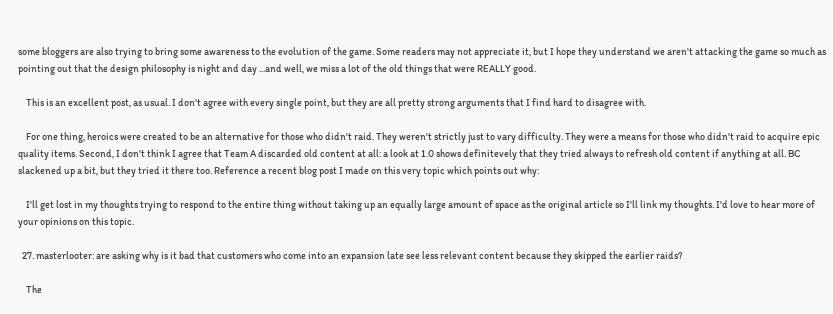some bloggers are also trying to bring some awareness to the evolution of the game. Some readers may not appreciate it, but I hope they understand we aren't attacking the game so much as pointing out that the design philosophy is night and day ...and well, we miss a lot of the old things that were REALLY good.

    This is an excellent post, as usual. I don't agree with every single point, but they are all pretty strong arguments that I find hard to disagree with.

    For one thing, heroics were created to be an alternative for those who didn't raid. They weren't strictly just to vary difficulty. They were a means for those who didn't raid to acquire epic quality items. Second, I don't think I agree that Team A discarded old content at all: a look at 1.0 shows definitevely that they tried always to refresh old content if anything at all. BC slackened up a bit, but they tried it there too. Reference a recent blog post I made on this very topic which points out why:

    I'll get lost in my thoughts trying to respond to the entire thing without taking up an equally large amount of space as the original article so I'll link my thoughts. I'd love to hear more of your opinions on this topic.

  27. masterlooter: are asking why is it bad that customers who come into an expansion late see less relevant content because they skipped the earlier raids?

    The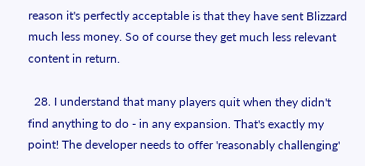reason it's perfectly acceptable is that they have sent Blizzard much less money. So of course they get much less relevant content in return.

  28. I understand that many players quit when they didn't find anything to do - in any expansion. That's exactly my point! The developer needs to offer 'reasonably challenging'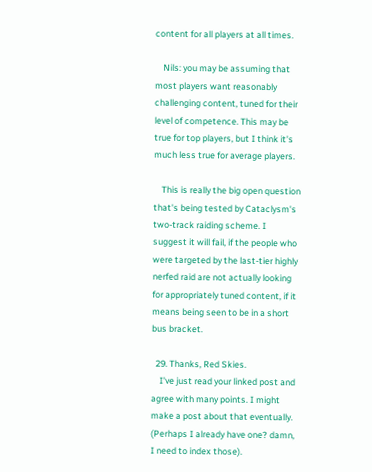content for all players at all times.

    Nils: you may be assuming that most players want reasonably challenging content, tuned for their level of competence. This may be true for top players, but I think it's much less true for average players.

    This is really the big open question that's being tested by Cataclysm's two-track raiding scheme. I suggest it will fail, if the people who were targeted by the last-tier highly nerfed raid are not actually looking for appropriately tuned content, if it means being seen to be in a short bus bracket.

  29. Thanks, Red Skies.
    I've just read your linked post and agree with many points. I might make a post about that eventually. (Perhaps I already have one? damn, I need to index those).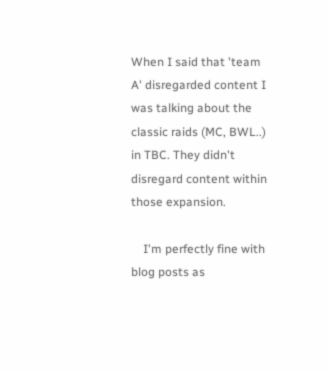When I said that 'team A' disregarded content I was talking about the classic raids (MC, BWL..) in TBC. They didn't disregard content within those expansion.

    I'm perfectly fine with blog posts as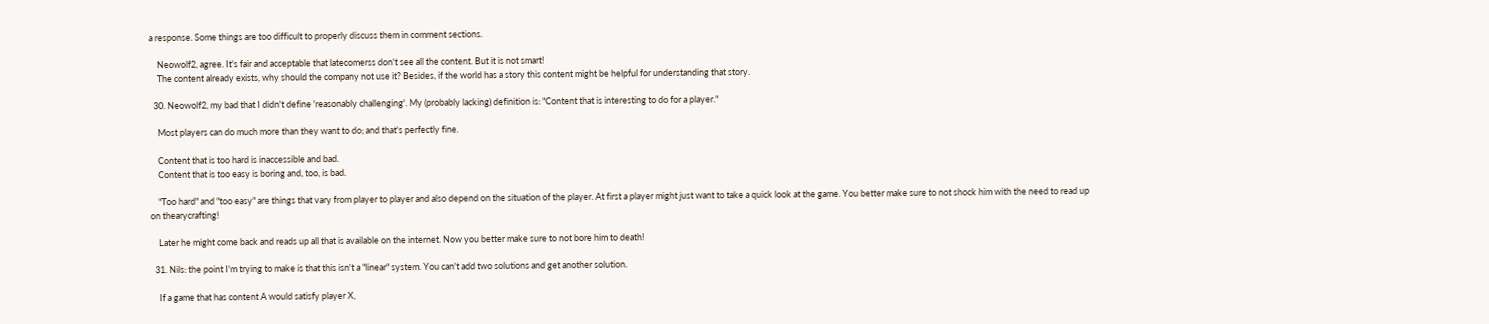a response. Some things are too difficult to properly discuss them in comment sections.

    Neowolf2, agree. It's fair and acceptable that latecomerss don't see all the content. But it is not smart!
    The content already exists, why should the company not use it? Besides, if the world has a story this content might be helpful for understanding that story.

  30. Neowolf2, my bad that I didn't define 'reasonably challenging'. My (probably lacking) definition is: "Content that is interesting to do for a player."

    Most players can do much more than they want to do; and that's perfectly fine.

    Content that is too hard is inaccessible and bad.
    Content that is too easy is boring and, too, is bad.

    "Too hard" and "too easy" are things that vary from player to player and also depend on the situation of the player. At first a player might just want to take a quick look at the game. You better make sure to not shock him with the need to read up on thearycrafting!

    Later he might come back and reads up all that is available on the internet. Now you better make sure to not bore him to death!

  31. Nils: the point I'm trying to make is that this isn't a "linear" system. You can't add two solutions and get another solution.

    If a game that has content A would satisfy player X,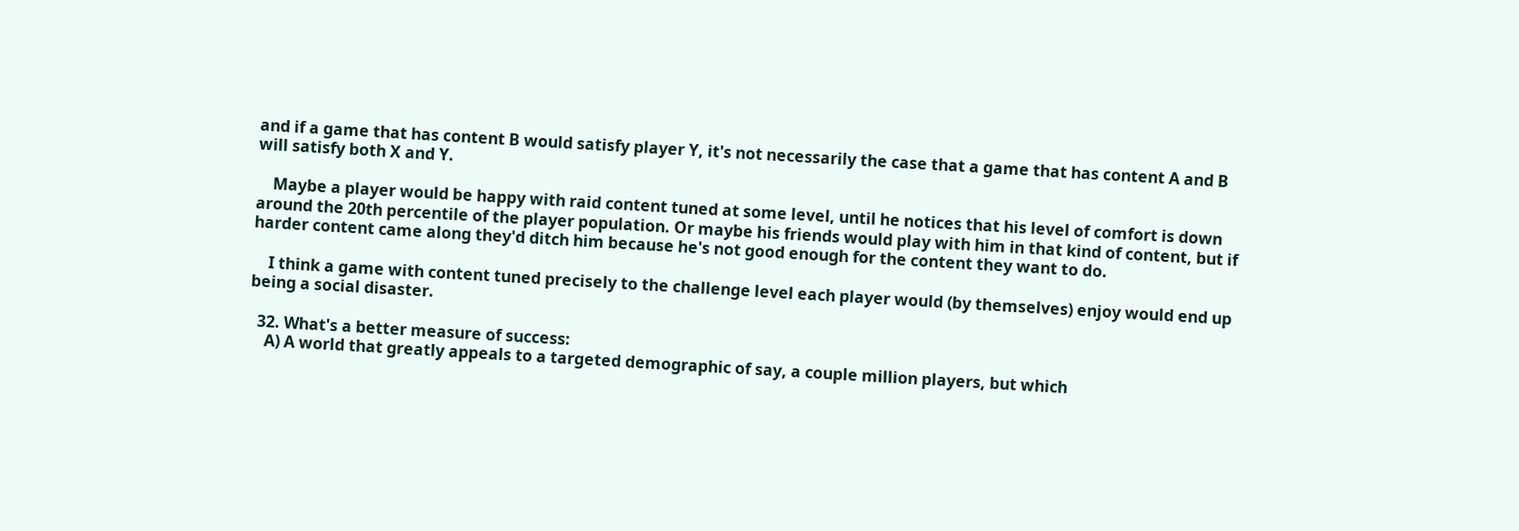and if a game that has content B would satisfy player Y, it's not necessarily the case that a game that has content A and B will satisfy both X and Y.

    Maybe a player would be happy with raid content tuned at some level, until he notices that his level of comfort is down around the 20th percentile of the player population. Or maybe his friends would play with him in that kind of content, but if harder content came along they'd ditch him because he's not good enough for the content they want to do.

    I think a game with content tuned precisely to the challenge level each player would (by themselves) enjoy would end up being a social disaster.

  32. What's a better measure of success:
    A) A world that greatly appeals to a targeted demographic of say, a couple million players, but which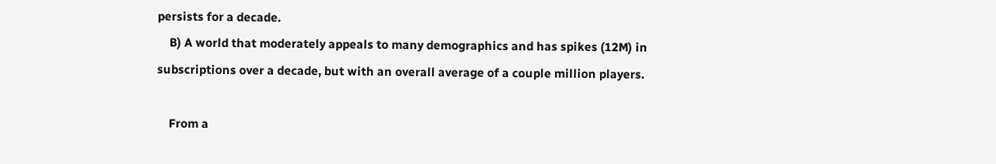persists for a decade.
    B) A world that moderately appeals to many demographics and has spikes (12M) in subscriptions over a decade, but with an overall average of a couple million players.

    From a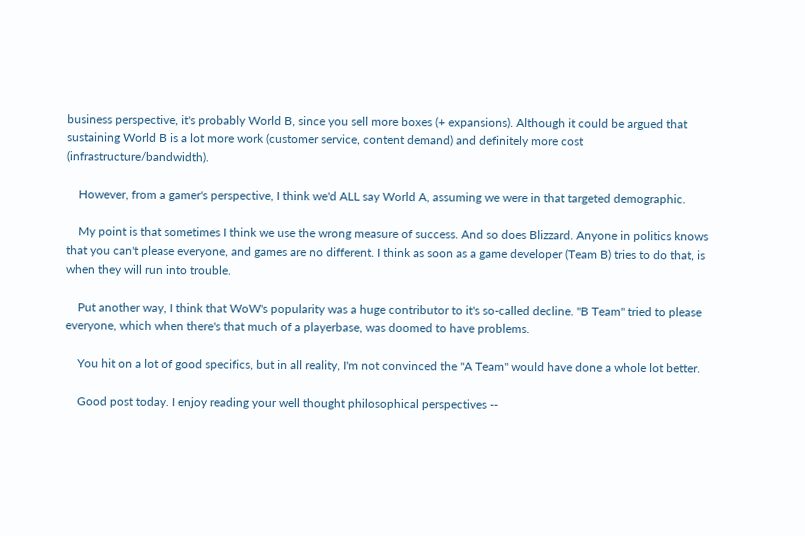business perspective, it's probably World B, since you sell more boxes (+ expansions). Although it could be argued that sustaining World B is a lot more work (customer service, content demand) and definitely more cost (infrastructure/bandwidth).

    However, from a gamer's perspective, I think we'd ALL say World A, assuming we were in that targeted demographic.

    My point is that sometimes I think we use the wrong measure of success. And so does Blizzard. Anyone in politics knows that you can't please everyone, and games are no different. I think as soon as a game developer (Team B) tries to do that, is when they will run into trouble.

    Put another way, I think that WoW's popularity was a huge contributor to it's so-called decline. "B Team" tried to please everyone, which when there's that much of a playerbase, was doomed to have problems.

    You hit on a lot of good specifics, but in all reality, I'm not convinced the "A Team" would have done a whole lot better.

    Good post today. I enjoy reading your well thought philosophical perspectives --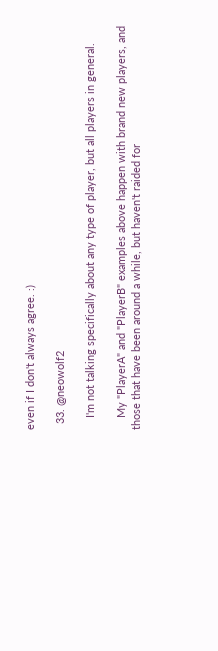even if I don't always agree. :)

  33. @neowolf2

    I'm not talking specifically about any type of player, but all players in general.

    My "PlayerA" and "PlayerB" examples above happen with brand new players, and those that have been around a while, but haven't raided for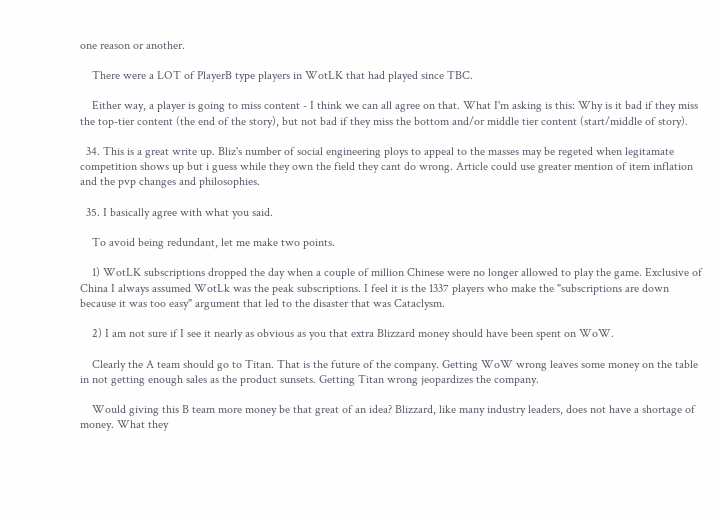one reason or another.

    There were a LOT of PlayerB type players in WotLK that had played since TBC.

    Either way, a player is going to miss content - I think we can all agree on that. What I'm asking is this: Why is it bad if they miss the top-tier content (the end of the story), but not bad if they miss the bottom and/or middle tier content (start/middle of story).

  34. This is a great write up. Bliz's number of social engineering ploys to appeal to the masses may be regeted when legitamate competition shows up but i guess while they own the field they cant do wrong. Article could use greater mention of item inflation and the pvp changes and philosophies.

  35. I basically agree with what you said.

    To avoid being redundant, let me make two points.

    1) WotLK subscriptions dropped the day when a couple of million Chinese were no longer allowed to play the game. Exclusive of China I always assumed WotLk was the peak subscriptions. I feel it is the 1337 players who make the "subscriptions are down because it was too easy" argument that led to the disaster that was Cataclysm.

    2) I am not sure if I see it nearly as obvious as you that extra Blizzard money should have been spent on WoW.

    Clearly the A team should go to Titan. That is the future of the company. Getting WoW wrong leaves some money on the table in not getting enough sales as the product sunsets. Getting Titan wrong jeopardizes the company.

    Would giving this B team more money be that great of an idea? Blizzard, like many industry leaders, does not have a shortage of money. What they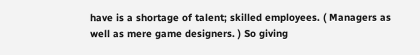have is a shortage of talent; skilled employees. ( Managers as well as mere game designers. ) So giving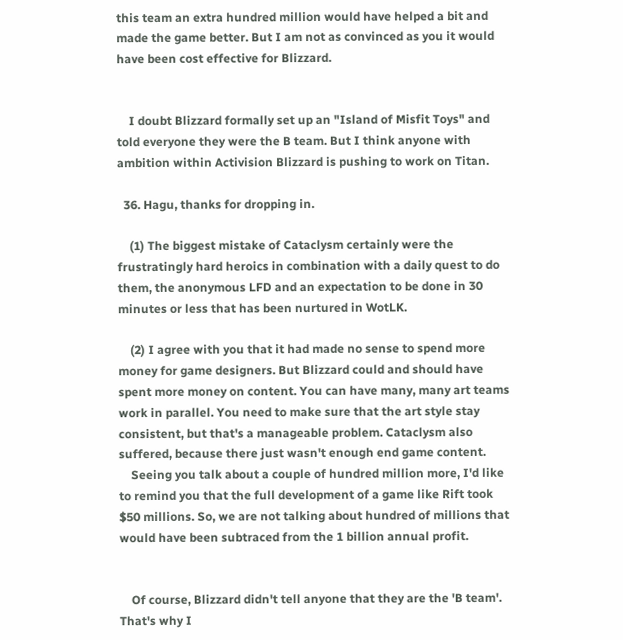this team an extra hundred million would have helped a bit and made the game better. But I am not as convinced as you it would have been cost effective for Blizzard.


    I doubt Blizzard formally set up an "Island of Misfit Toys" and told everyone they were the B team. But I think anyone with ambition within Activision Blizzard is pushing to work on Titan.

  36. Hagu, thanks for dropping in.

    (1) The biggest mistake of Cataclysm certainly were the frustratingly hard heroics in combination with a daily quest to do them, the anonymous LFD and an expectation to be done in 30 minutes or less that has been nurtured in WotLK.

    (2) I agree with you that it had made no sense to spend more money for game designers. But Blizzard could and should have spent more money on content. You can have many, many art teams work in parallel. You need to make sure that the art style stay consistent, but that's a manageable problem. Cataclysm also suffered, because there just wasn't enough end game content.
    Seeing you talk about a couple of hundred million more, I'd like to remind you that the full development of a game like Rift took $50 millions. So, we are not talking about hundred of millions that would have been subtraced from the 1 billion annual profit.


    Of course, Blizzard didn't tell anyone that they are the 'B team'. That's why I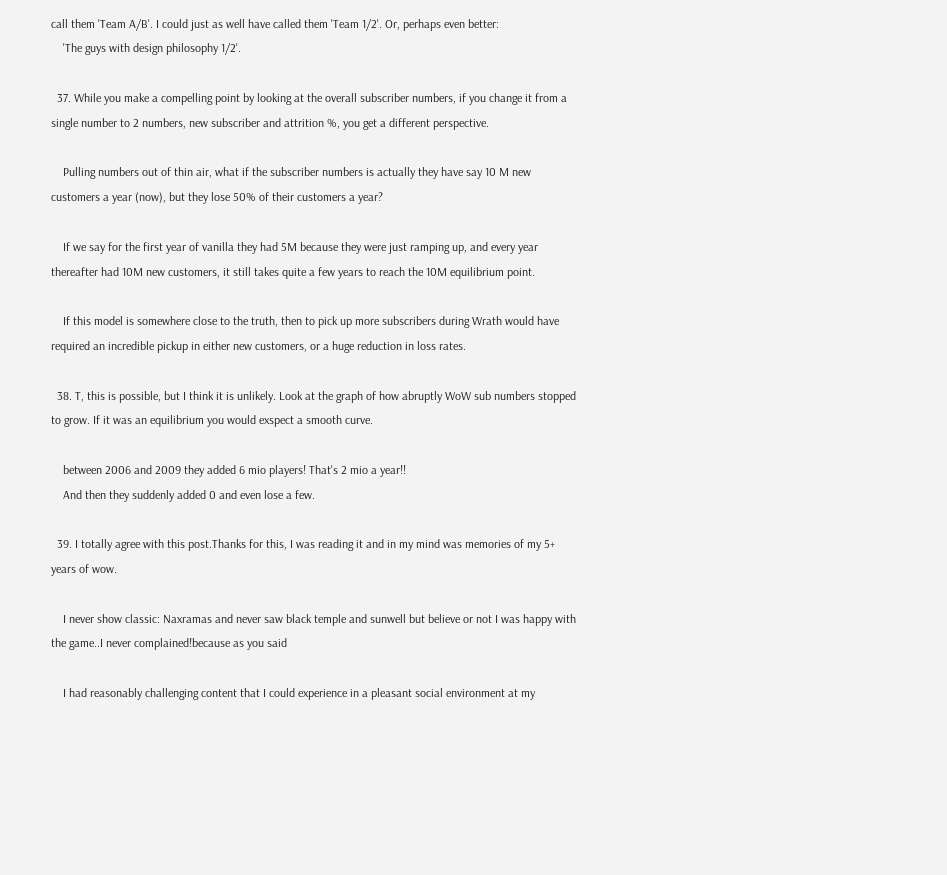call them 'Team A/B'. I could just as well have called them 'Team 1/2'. Or, perhaps even better:
    'The guys with design philosophy 1/2'.

  37. While you make a compelling point by looking at the overall subscriber numbers, if you change it from a single number to 2 numbers, new subscriber and attrition %, you get a different perspective.

    Pulling numbers out of thin air, what if the subscriber numbers is actually they have say 10 M new customers a year (now), but they lose 50% of their customers a year?

    If we say for the first year of vanilla they had 5M because they were just ramping up, and every year thereafter had 10M new customers, it still takes quite a few years to reach the 10M equilibrium point.

    If this model is somewhere close to the truth, then to pick up more subscribers during Wrath would have required an incredible pickup in either new customers, or a huge reduction in loss rates.

  38. T, this is possible, but I think it is unlikely. Look at the graph of how abruptly WoW sub numbers stopped to grow. If it was an equilibrium you would exspect a smooth curve.

    between 2006 and 2009 they added 6 mio players! That's 2 mio a year!!
    And then they suddenly added 0 and even lose a few.

  39. I totally agree with this post.Thanks for this, I was reading it and in my mind was memories of my 5+ years of wow.

    I never show classic: Naxramas and never saw black temple and sunwell but believe or not I was happy with the game..I never complained!because as you said

    I had reasonably challenging content that I could experience in a pleasant social environment at my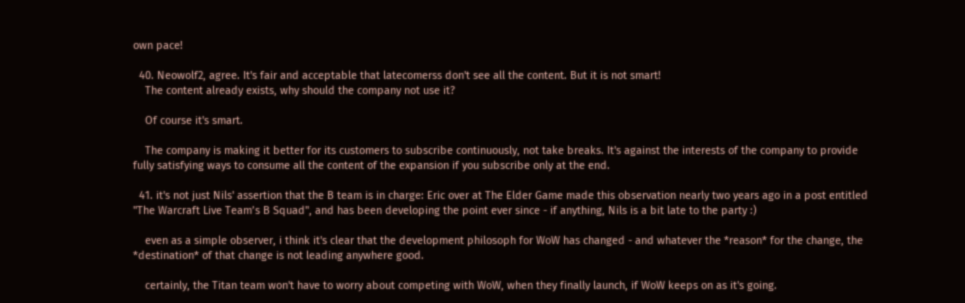own pace!

  40. Neowolf2, agree. It's fair and acceptable that latecomerss don't see all the content. But it is not smart!
    The content already exists, why should the company not use it?

    Of course it's smart.

    The company is making it better for its customers to subscribe continuously, not take breaks. It's against the interests of the company to provide fully satisfying ways to consume all the content of the expansion if you subscribe only at the end.

  41. it's not just Nils' assertion that the B team is in charge: Eric over at The Elder Game made this observation nearly two years ago in a post entitled "The Warcraft Live Team’s B Squad", and has been developing the point ever since - if anything, Nils is a bit late to the party :)

    even as a simple observer, i think it's clear that the development philosoph for WoW has changed - and whatever the *reason* for the change, the *destination* of that change is not leading anywhere good.

    certainly, the Titan team won't have to worry about competing with WoW, when they finally launch, if WoW keeps on as it's going.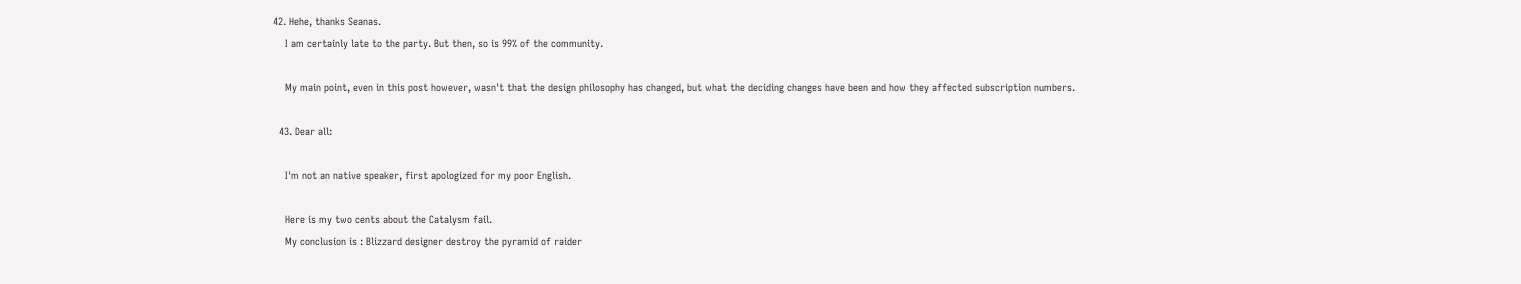42. Hehe, thanks Seanas.
    I am certainly late to the party. But then, so is 99% of the community.

    My main point, even in this post however, wasn't that the design philosophy has changed, but what the deciding changes have been and how they affected subscription numbers.

  43. Dear all:

    I'm not an native speaker, first apologized for my poor English.

    Here is my two cents about the Catalysm fail.
    My conclusion is : Blizzard designer destroy the pyramid of raider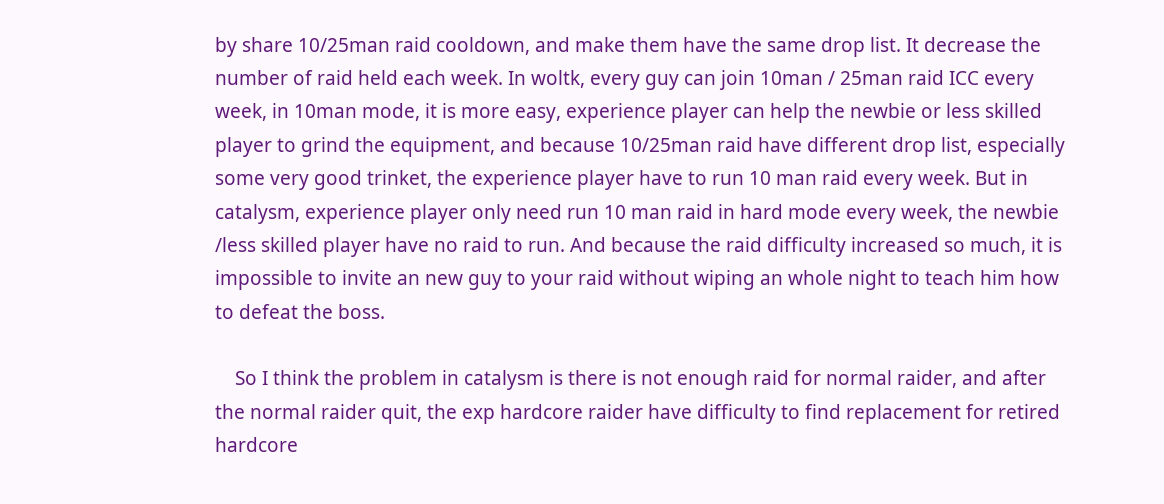by share 10/25man raid cooldown, and make them have the same drop list. It decrease the number of raid held each week. In woltk, every guy can join 10man / 25man raid ICC every week, in 10man mode, it is more easy, experience player can help the newbie or less skilled player to grind the equipment, and because 10/25man raid have different drop list, especially some very good trinket, the experience player have to run 10 man raid every week. But in catalysm, experience player only need run 10 man raid in hard mode every week, the newbie /less skilled player have no raid to run. And because the raid difficulty increased so much, it is impossible to invite an new guy to your raid without wiping an whole night to teach him how to defeat the boss.

    So I think the problem in catalysm is there is not enough raid for normal raider, and after the normal raider quit, the exp hardcore raider have difficulty to find replacement for retired hardcore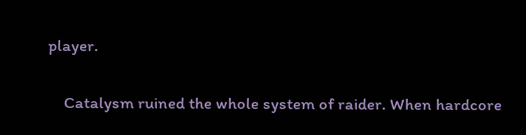player.

    Catalysm ruined the whole system of raider. When hardcore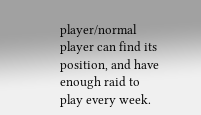player/normal player can find its position, and have enough raid to play every week.